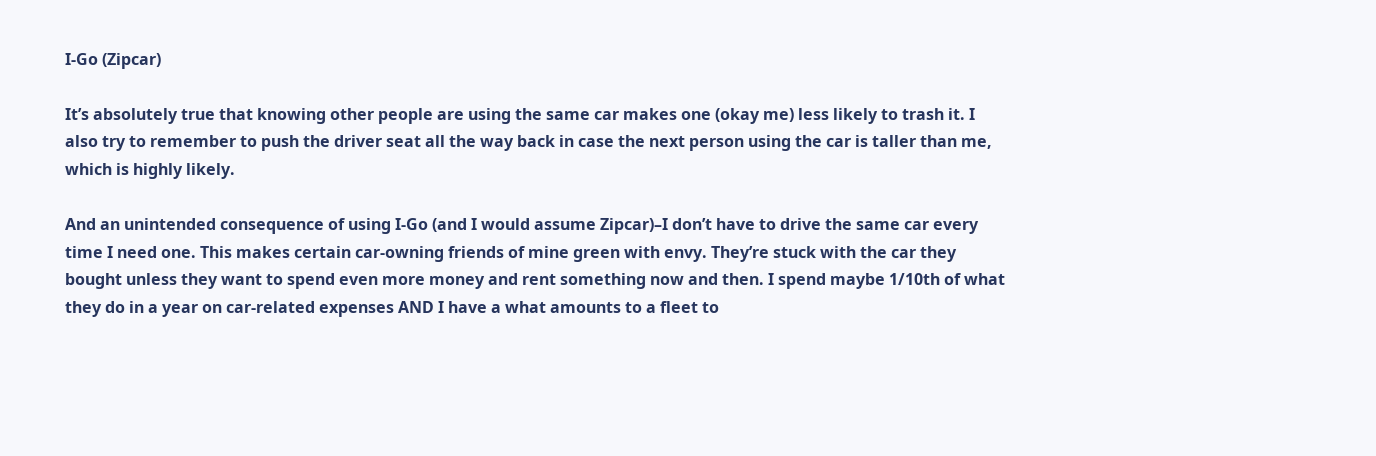I-Go (Zipcar)

It’s absolutely true that knowing other people are using the same car makes one (okay me) less likely to trash it. I also try to remember to push the driver seat all the way back in case the next person using the car is taller than me, which is highly likely.

And an unintended consequence of using I-Go (and I would assume Zipcar)–I don’t have to drive the same car every time I need one. This makes certain car-owning friends of mine green with envy. They’re stuck with the car they bought unless they want to spend even more money and rent something now and then. I spend maybe 1/10th of what they do in a year on car-related expenses AND I have a what amounts to a fleet to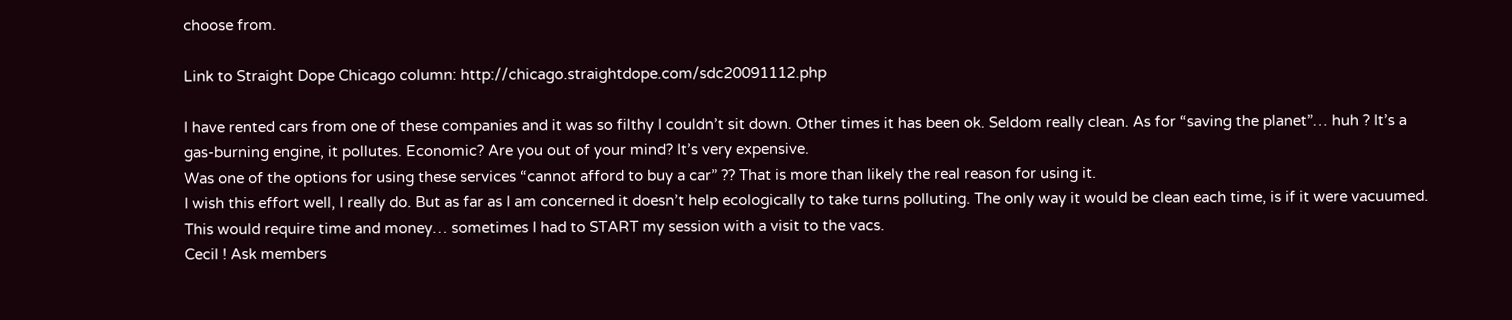choose from.

Link to Straight Dope Chicago column: http://chicago.straightdope.com/sdc20091112.php

I have rented cars from one of these companies and it was so filthy I couldn’t sit down. Other times it has been ok. Seldom really clean. As for “saving the planet”… huh ? It’s a gas-burning engine, it pollutes. Economic? Are you out of your mind? It’s very expensive.
Was one of the options for using these services “cannot afford to buy a car” ?? That is more than likely the real reason for using it.
I wish this effort well, I really do. But as far as I am concerned it doesn’t help ecologically to take turns polluting. The only way it would be clean each time, is if it were vacuumed. This would require time and money… sometimes I had to START my session with a visit to the vacs.
Cecil ! Ask members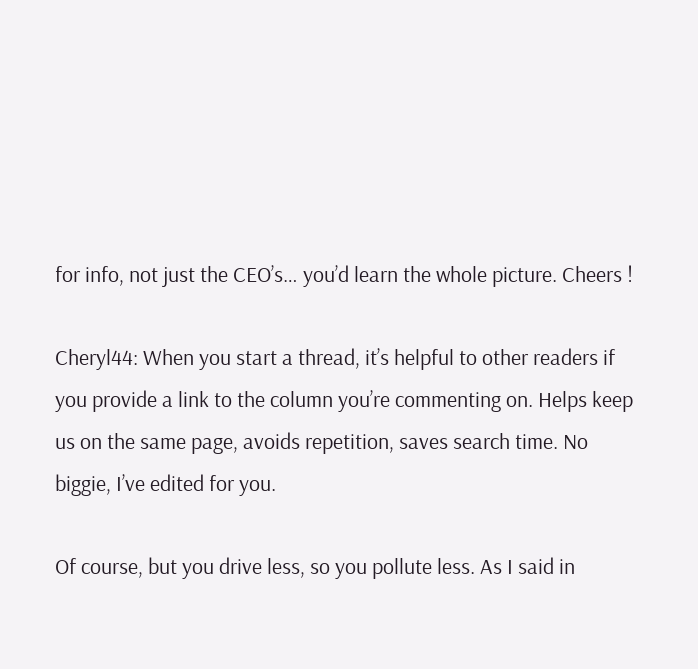for info, not just the CEO’s… you’d learn the whole picture. Cheers !

Cheryl44: When you start a thread, it’s helpful to other readers if you provide a link to the column you’re commenting on. Helps keep us on the same page, avoids repetition, saves search time. No biggie, I’ve edited for you.

Of course, but you drive less, so you pollute less. As I said in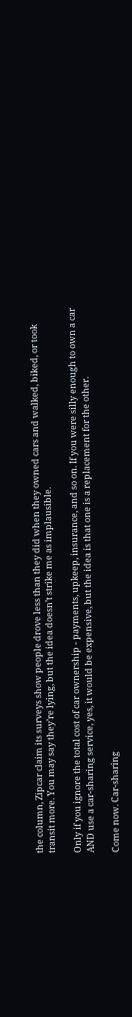the column, Zipcar claim its surveys show people drove less than they did when they owned cars and walked, biked, or took transit more. You may say they’re lying, but the idea doesn’t strike me as implausible.

Only if you ignore the total cost of car ownership - payments, upkeep, insurance, and so on. If you were silly enough to own a car AND use a car-sharing service, yes, it would be expensive, but the idea is that one is a replacement for the other.

Come now. Car-sharing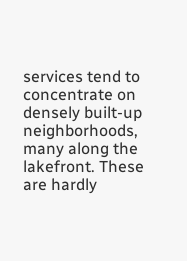services tend to concentrate on densely built-up neighborhoods, many along the lakefront. These are hardly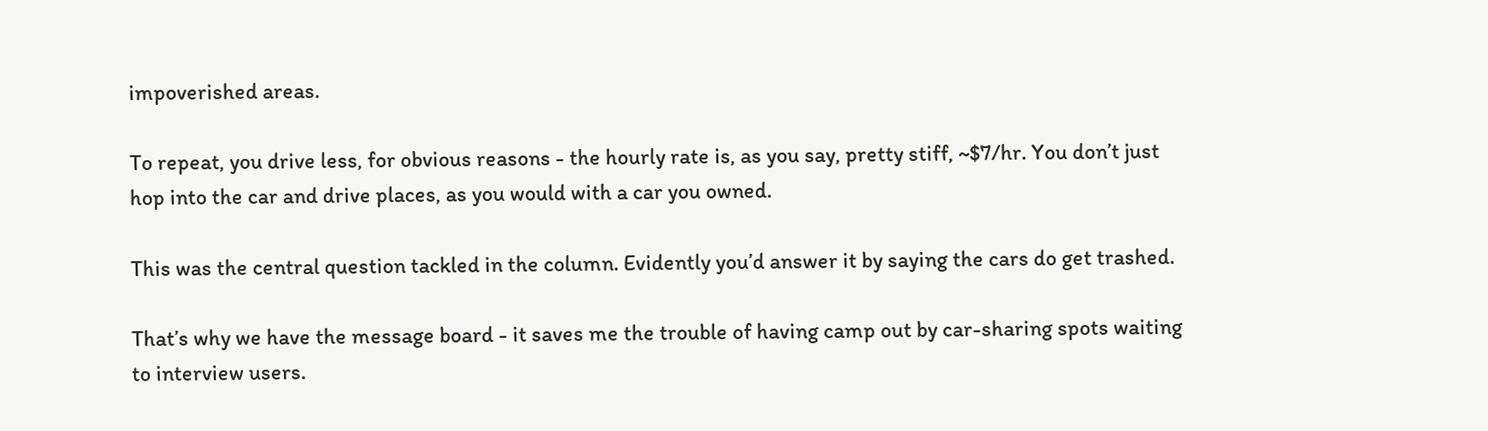impoverished areas.

To repeat, you drive less, for obvious reasons - the hourly rate is, as you say, pretty stiff, ~$7/hr. You don’t just hop into the car and drive places, as you would with a car you owned.

This was the central question tackled in the column. Evidently you’d answer it by saying the cars do get trashed.

That’s why we have the message board - it saves me the trouble of having camp out by car-sharing spots waiting to interview users.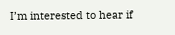I’m interested to hear if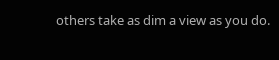others take as dim a view as you do.